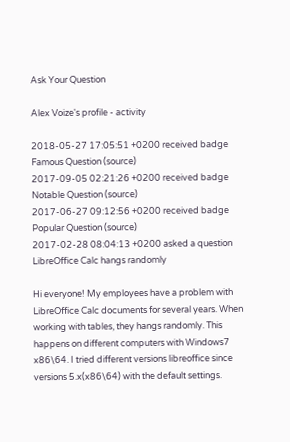Ask Your Question

Alex Voize's profile - activity

2018-05-27 17:05:51 +0200 received badge  Famous Question (source)
2017-09-05 02:21:26 +0200 received badge  Notable Question (source)
2017-06-27 09:12:56 +0200 received badge  Popular Question (source)
2017-02-28 08:04:13 +0200 asked a question LibreOffice Calc hangs randomly

Hi everyone! My employees have a problem with LibreOffice Calc documents for several years. When working with tables, they hangs randomly. This happens on different computers with Windows7 x86\64. I tried different versions libreoffice since versions 5.x(x86\64) with the default settings.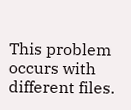This problem occurs with different files.